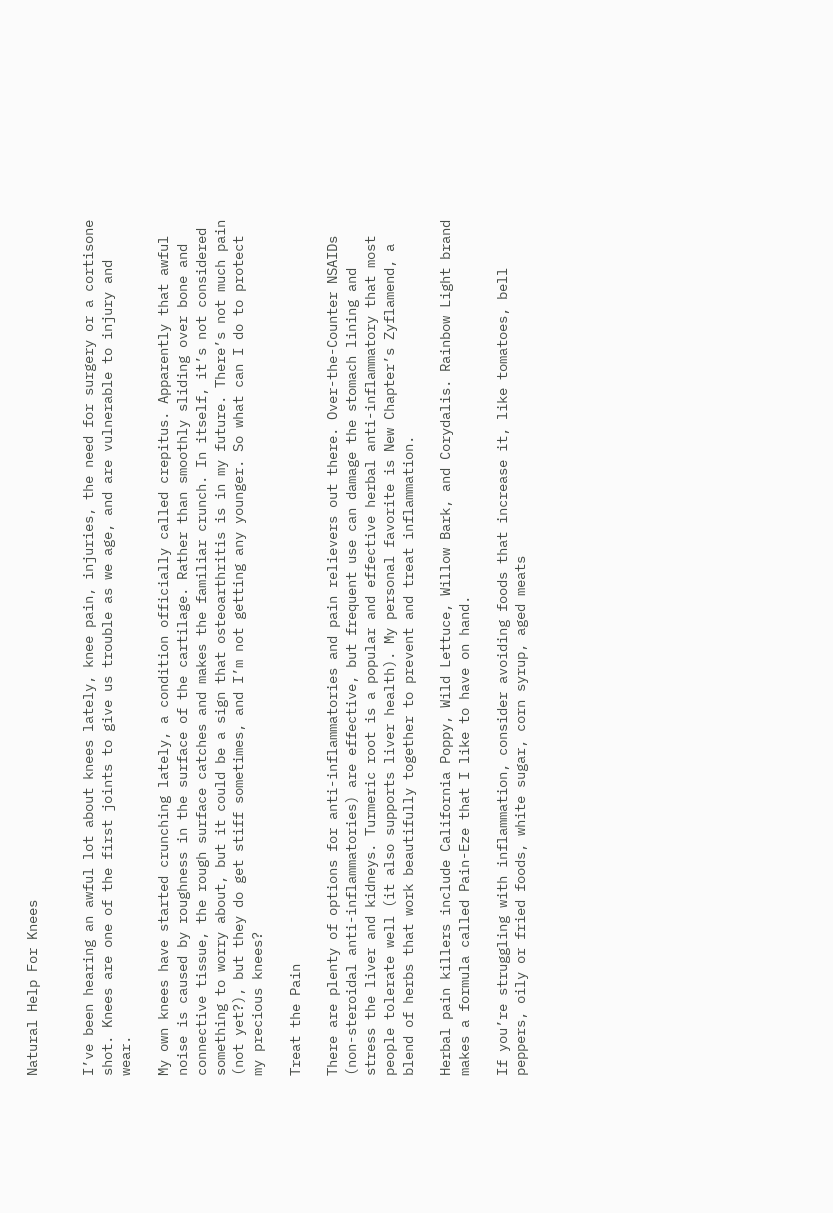Natural Help For Knees


I’ve been hearing an awful lot about knees lately, knee pain, injuries, the need for surgery or a cortisone shot. Knees are one of the first joints to give us trouble as we age, and are vulnerable to injury and wear.

My own knees have started crunching lately, a condition officially called crepitus. Apparently that awful noise is caused by roughness in the surface of the cartilage. Rather than smoothly sliding over bone and connective tissue, the rough surface catches and makes the familiar crunch. In itself, it’s not considered something to worry about, but it could be a sign that osteoarthritis is in my future. There’s not much pain (not yet?), but they do get stiff sometimes, and I’m not getting any younger. So what can I do to protect my precious knees?

Treat the Pain

There are plenty of options for anti-inflammatories and pain relievers out there. Over-the-Counter NSAIDs (non-steroidal anti-inflammatories) are effective, but frequent use can damage the stomach lining and stress the liver and kidneys. Turmeric root is a popular and effective herbal anti-inflammatory that most people tolerate well (it also supports liver health). My personal favorite is New Chapter’s Zyflamend, a blend of herbs that work beautifully together to prevent and treat inflammation.

Herbal pain killers include California Poppy, Wild Lettuce, Willow Bark, and Corydalis. Rainbow Light brand makes a formula called Pain-Eze that I like to have on hand.

If you’re struggling with inflammation, consider avoiding foods that increase it, like tomatoes, bell peppers, oily or fried foods, white sugar, corn syrup, aged meats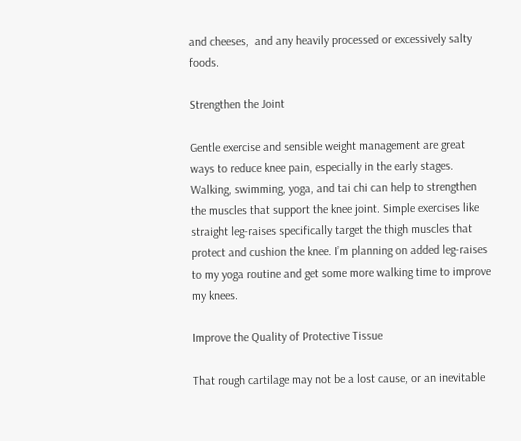and cheeses,  and any heavily processed or excessively salty foods.

Strengthen the Joint

Gentle exercise and sensible weight management are great ways to reduce knee pain, especially in the early stages. Walking, swimming, yoga, and tai chi can help to strengthen the muscles that support the knee joint. Simple exercises like straight leg-raises specifically target the thigh muscles that protect and cushion the knee. I’m planning on added leg-raises to my yoga routine and get some more walking time to improve my knees.

Improve the Quality of Protective Tissue

That rough cartilage may not be a lost cause, or an inevitable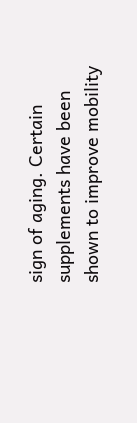sign of aging. Certain supplements have been shown to improve mobility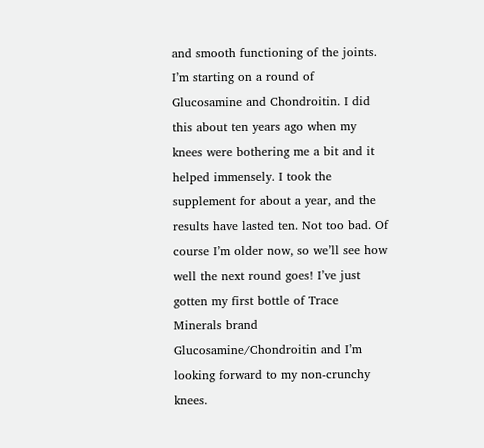and smooth functioning of the joints. I’m starting on a round of Glucosamine and Chondroitin. I did this about ten years ago when my knees were bothering me a bit and it helped immensely. I took the supplement for about a year, and the results have lasted ten. Not too bad. Of course I’m older now, so we’ll see how well the next round goes! I’ve just gotten my first bottle of Trace Minerals brand Glucosamine/Chondroitin and I’m looking forward to my non-crunchy knees.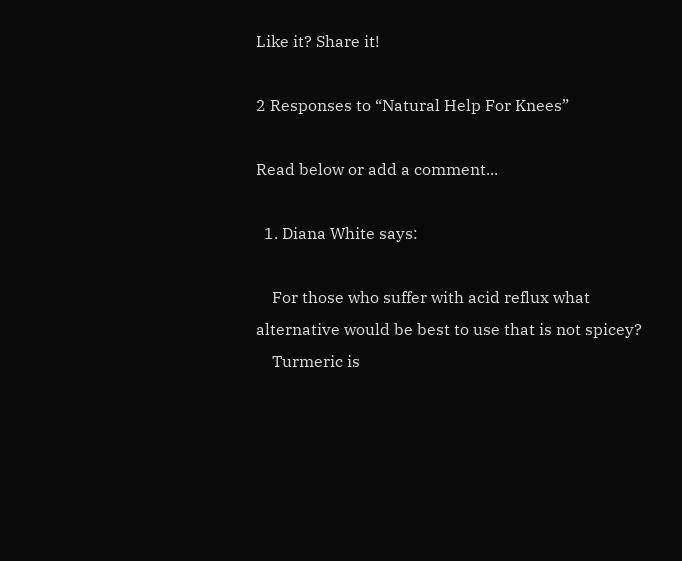Like it? Share it!

2 Responses to “Natural Help For Knees”

Read below or add a comment...

  1. Diana White says:

    For those who suffer with acid reflux what alternative would be best to use that is not spicey?
    Turmeric is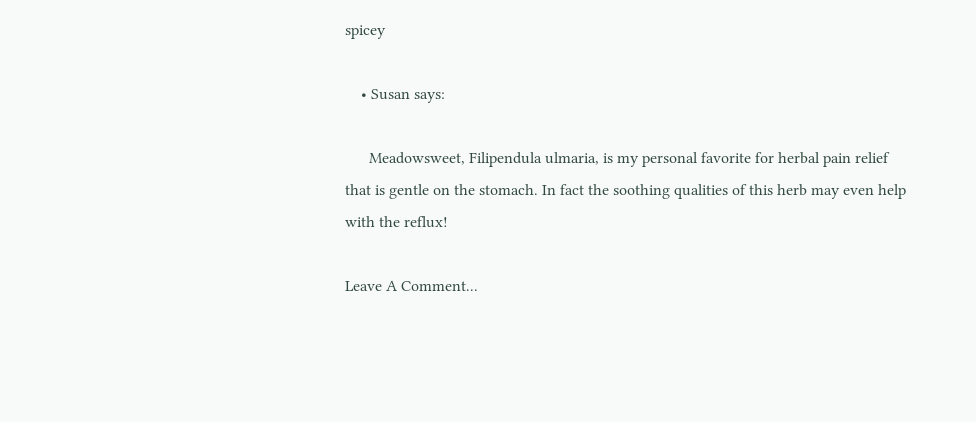spicey

    • Susan says:

      Meadowsweet, Filipendula ulmaria, is my personal favorite for herbal pain relief that is gentle on the stomach. In fact the soothing qualities of this herb may even help with the reflux!

Leave A Comment...